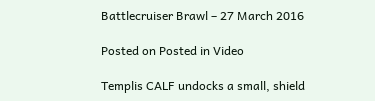Battlecruiser Brawl – 27 March 2016

Posted on Posted in Video

Templis CALF undocks a small, shield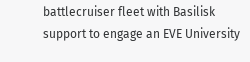battlecruiser fleet with Basilisk support to engage an EVE University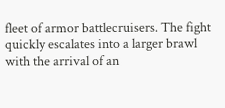fleet of armor battlecruisers. The fight quickly escalates into a larger brawl with the arrival of an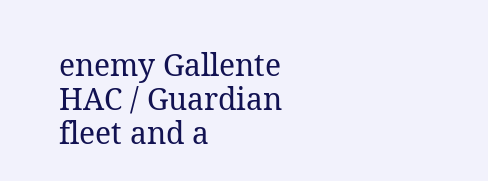enemy Gallente HAC / Guardian fleet and a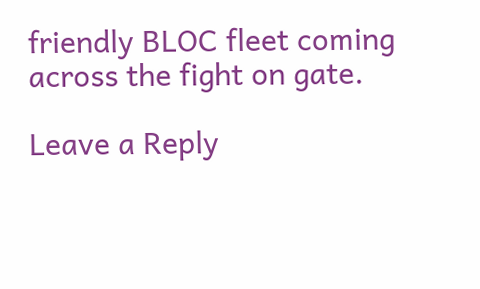friendly BLOC fleet coming across the fight on gate.

Leave a Reply